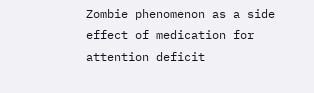Zombie phenomenon as a side effect of medication for attention deficit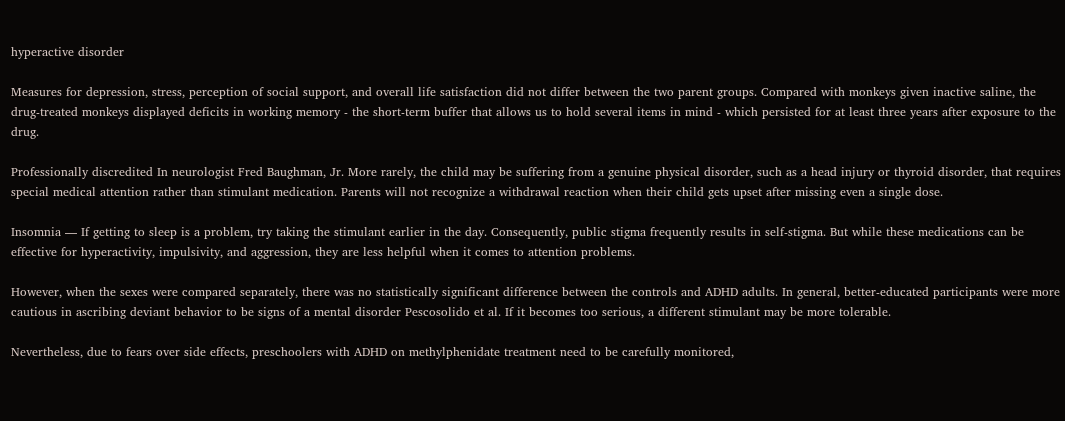hyperactive disorder

Measures for depression, stress, perception of social support, and overall life satisfaction did not differ between the two parent groups. Compared with monkeys given inactive saline, the drug-treated monkeys displayed deficits in working memory - the short-term buffer that allows us to hold several items in mind - which persisted for at least three years after exposure to the drug.

Professionally discredited In neurologist Fred Baughman, Jr. More rarely, the child may be suffering from a genuine physical disorder, such as a head injury or thyroid disorder, that requires special medical attention rather than stimulant medication. Parents will not recognize a withdrawal reaction when their child gets upset after missing even a single dose.

Insomnia — If getting to sleep is a problem, try taking the stimulant earlier in the day. Consequently, public stigma frequently results in self-stigma. But while these medications can be effective for hyperactivity, impulsivity, and aggression, they are less helpful when it comes to attention problems.

However, when the sexes were compared separately, there was no statistically significant difference between the controls and ADHD adults. In general, better-educated participants were more cautious in ascribing deviant behavior to be signs of a mental disorder Pescosolido et al. If it becomes too serious, a different stimulant may be more tolerable.

Nevertheless, due to fears over side effects, preschoolers with ADHD on methylphenidate treatment need to be carefully monitored,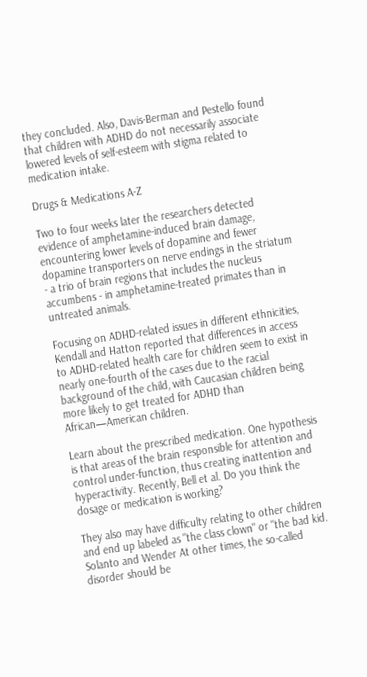they concluded. Also, Davis-Berman and Pestello found that children with ADHD do not necessarily associate lowered levels of self-esteem with stigma related to medication intake.

Drugs & Medications A-Z

Two to four weeks later the researchers detected evidence of amphetamine-induced brain damage, encountering lower levels of dopamine and fewer dopamine transporters on nerve endings in the striatum - a trio of brain regions that includes the nucleus accumbens - in amphetamine-treated primates than in untreated animals.

Focusing on ADHD-related issues in different ethnicities, Kendall and Hatton reported that differences in access to ADHD-related health care for children seem to exist in nearly one-fourth of the cases due to the racial background of the child, with Caucasian children being more likely to get treated for ADHD than African—American children.

Learn about the prescribed medication. One hypothesis is that areas of the brain responsible for attention and control under-function, thus creating inattention and hyperactivity. Recently, Bell et al. Do you think the dosage or medication is working?

They also may have difficulty relating to other children and end up labeled as "the class clown" or "the bad kid. Solanto and Wender At other times, the so-called disorder should be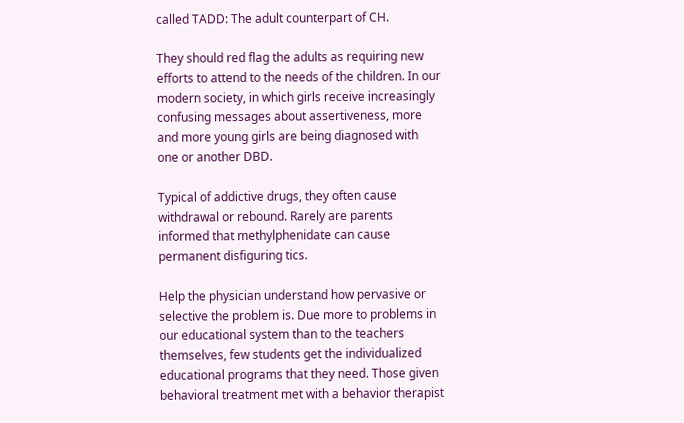called TADD: The adult counterpart of CH.

They should red flag the adults as requiring new efforts to attend to the needs of the children. In our modern society, in which girls receive increasingly confusing messages about assertiveness, more and more young girls are being diagnosed with one or another DBD.

Typical of addictive drugs, they often cause withdrawal or rebound. Rarely are parents informed that methylphenidate can cause permanent disfiguring tics.

Help the physician understand how pervasive or selective the problem is. Due more to problems in our educational system than to the teachers themselves, few students get the individualized educational programs that they need. Those given behavioral treatment met with a behavior therapist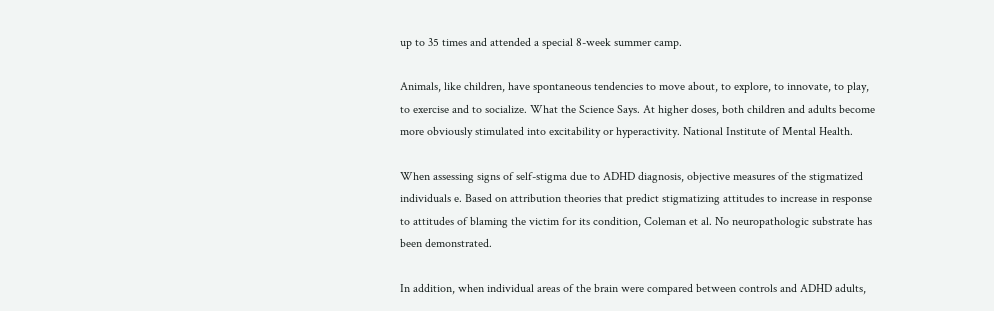up to 35 times and attended a special 8-week summer camp.

Animals, like children, have spontaneous tendencies to move about, to explore, to innovate, to play, to exercise and to socialize. What the Science Says. At higher doses, both children and adults become more obviously stimulated into excitability or hyperactivity. National Institute of Mental Health.

When assessing signs of self-stigma due to ADHD diagnosis, objective measures of the stigmatized individuals e. Based on attribution theories that predict stigmatizing attitudes to increase in response to attitudes of blaming the victim for its condition, Coleman et al. No neuropathologic substrate has been demonstrated.

In addition, when individual areas of the brain were compared between controls and ADHD adults,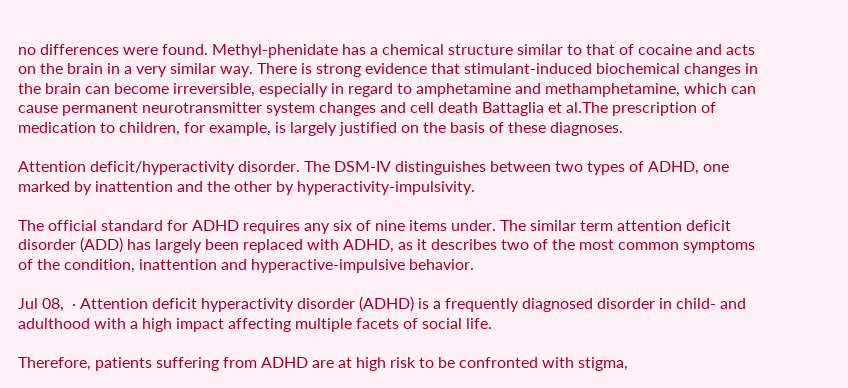no differences were found. Methyl-phenidate has a chemical structure similar to that of cocaine and acts on the brain in a very similar way. There is strong evidence that stimulant-induced biochemical changes in the brain can become irreversible, especially in regard to amphetamine and methamphetamine, which can cause permanent neurotransmitter system changes and cell death Battaglia et al.The prescription of medication to children, for example, is largely justified on the basis of these diagnoses.

Attention deficit/hyperactivity disorder. The DSM-IV distinguishes between two types of ADHD, one marked by inattention and the other by hyperactivity-impulsivity.

The official standard for ADHD requires any six of nine items under. The similar term attention deficit disorder (ADD) has largely been replaced with ADHD, as it describes two of the most common symptoms of the condition, inattention and hyperactive-impulsive behavior.

Jul 08,  · Attention deficit hyperactivity disorder (ADHD) is a frequently diagnosed disorder in child- and adulthood with a high impact affecting multiple facets of social life.

Therefore, patients suffering from ADHD are at high risk to be confronted with stigma,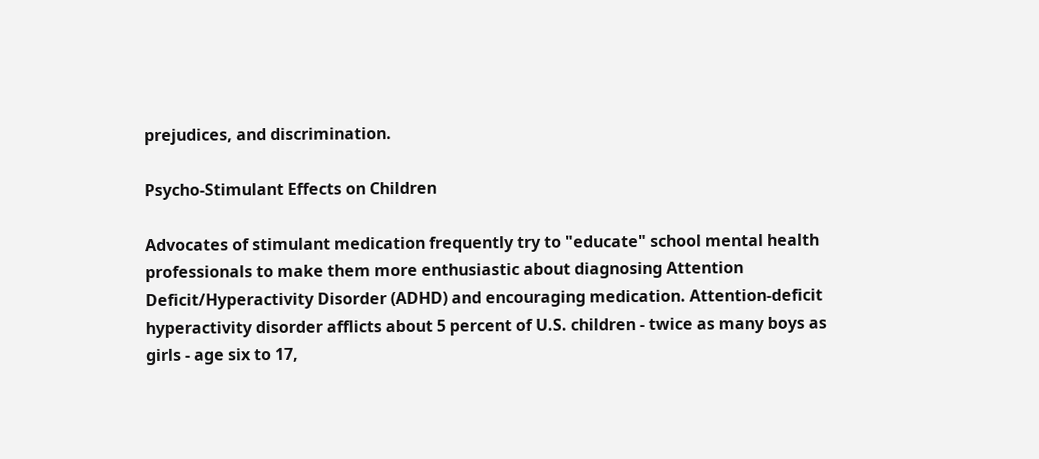prejudices, and discrimination.

Psycho-Stimulant Effects on Children

Advocates of stimulant medication frequently try to "educate" school mental health professionals to make them more enthusiastic about diagnosing Attention Deficit/Hyperactivity Disorder (ADHD) and encouraging medication. Attention-deficit hyperactivity disorder afflicts about 5 percent of U.S. children - twice as many boys as girls - age six to 17,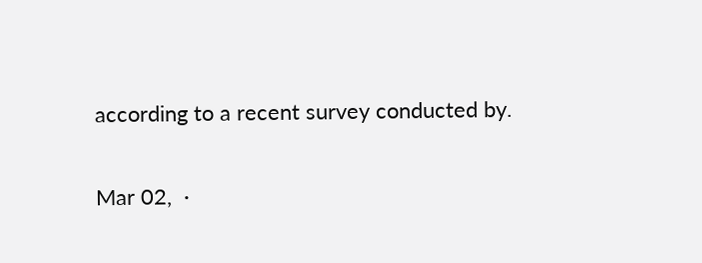according to a recent survey conducted by.

Mar 02,  ·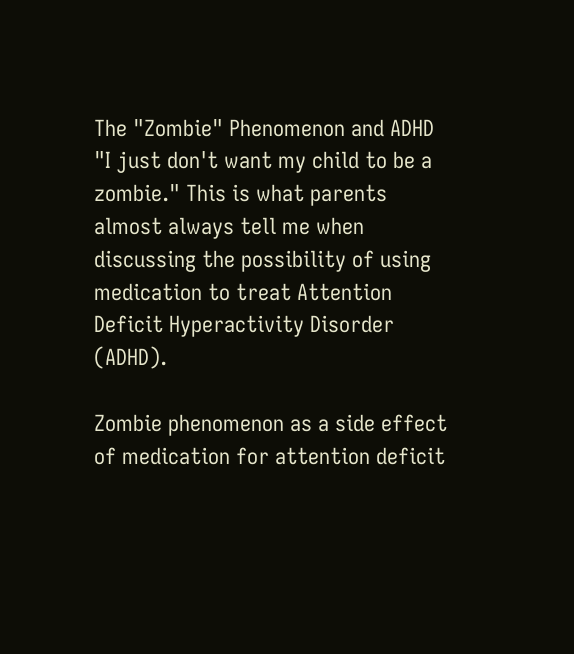The "Zombie" Phenomenon and ADHD "I just don't want my child to be a zombie." This is what parents almost always tell me when discussing the possibility of using medication to treat Attention Deficit Hyperactivity Disorder (ADHD).

Zombie phenomenon as a side effect of medication for attention deficit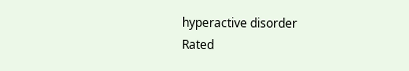hyperactive disorder
Rated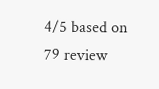4/5 based on 79 review